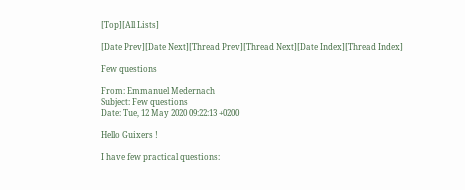[Top][All Lists]

[Date Prev][Date Next][Thread Prev][Thread Next][Date Index][Thread Index]

Few questions

From: Emmanuel Medernach
Subject: Few questions
Date: Tue, 12 May 2020 09:22:13 +0200

Hello Guixers !

I have few practical questions: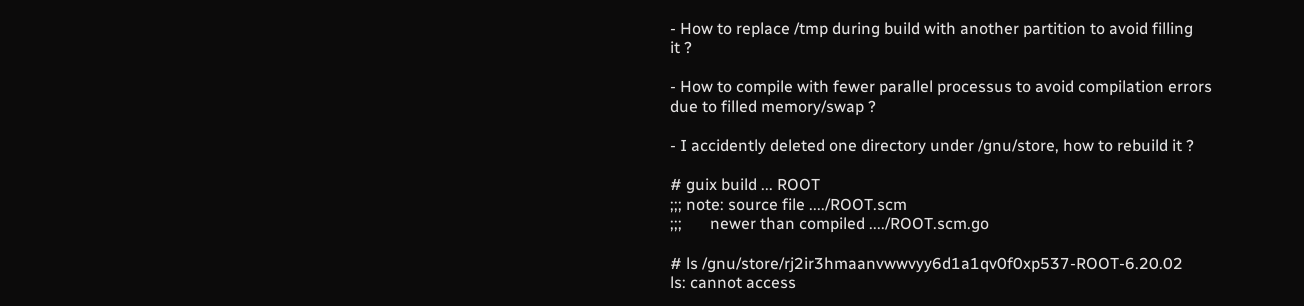- How to replace /tmp during build with another partition to avoid filling
it ?

- How to compile with fewer parallel processus to avoid compilation errors
due to filled memory/swap ?

- I accidently deleted one directory under /gnu/store, how to rebuild it ?

# guix build ... ROOT
;;; note: source file ..../ROOT.scm
;;;       newer than compiled ..../ROOT.scm.go

# ls /gnu/store/rj2ir3hmaanvwwvyy6d1a1qv0f0xp537-ROOT-6.20.02
ls: cannot access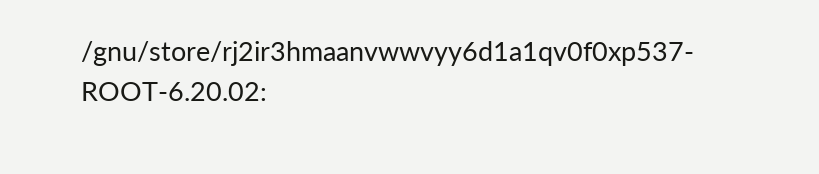/gnu/store/rj2ir3hmaanvwwvyy6d1a1qv0f0xp537-ROOT-6.20.02: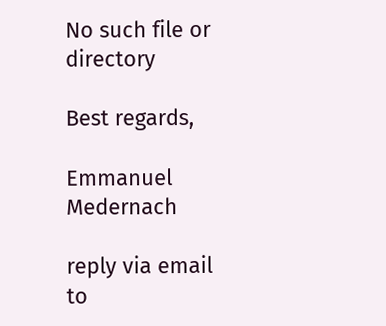No such file or directory

Best regards,

Emmanuel Medernach

reply via email to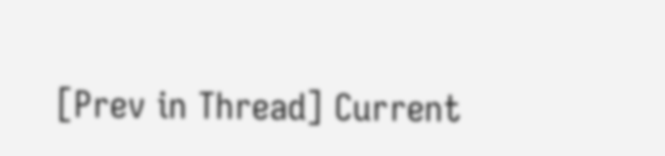[Prev in Thread] Current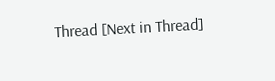Thread [Next in Thread]